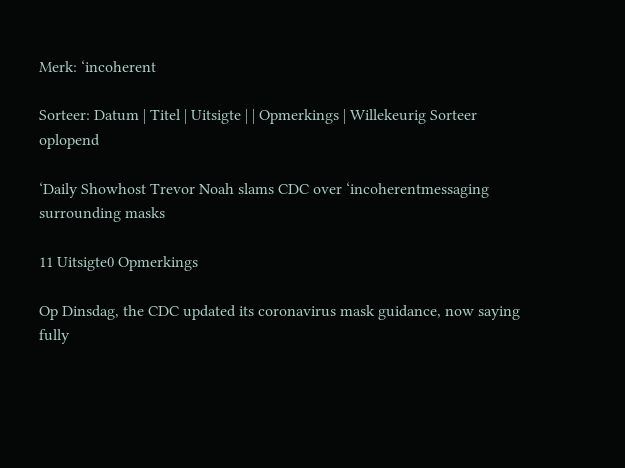Merk: ‘incoherent

Sorteer: Datum | Titel | Uitsigte | | Opmerkings | Willekeurig Sorteer oplopend

‘Daily Showhost Trevor Noah slams CDC over ‘incoherentmessaging surrounding masks

11 Uitsigte0 Opmerkings

Op Dinsdag, the CDC updated its coronavirus mask guidance, now saying fully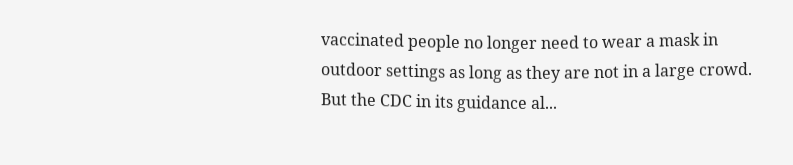vaccinated people no longer need to wear a mask in outdoor settings as long as they are not in a large crowd. But the CDC in its guidance al...